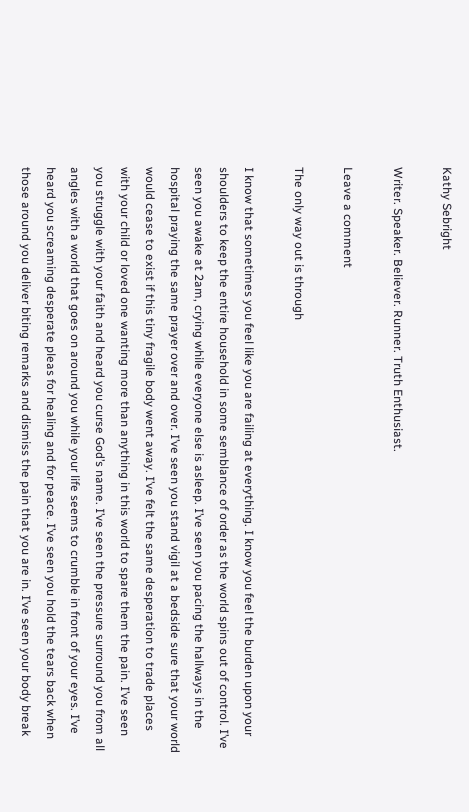Kathy Sebright

Writer. Speaker. Believer. Runner. Truth Enthusiast.

Leave a comment

The only way out is through

I know that sometimes you feel like you are failing at everything. I know you feel the burden upon your shoulders to keep the entire household in some semblance of order as the world spins out of control. I’ve seen you awake at 2am, crying while everyone else is asleep. I’ve seen you pacing the hallways in the hospital praying the same prayer over and over. I’ve seen you stand vigil at a bedside sure that your world would cease to exist if this tiny fragile body went away. I’ve felt the same desperation to trade places with your child or loved one wanting more than anything in this world to spare them the pain. I’ve seen you struggle with your faith and heard you curse God’s name. I’ve seen the pressure surround you from all angles with a world that goes on around you while your life seems to crumble in front of your eyes. I’ve heard you screaming desperate pleas for healing and for peace. I’ve seen you hold the tears back when those around you deliver biting remarks and dismiss the pain that you are in. I’ve seen your body break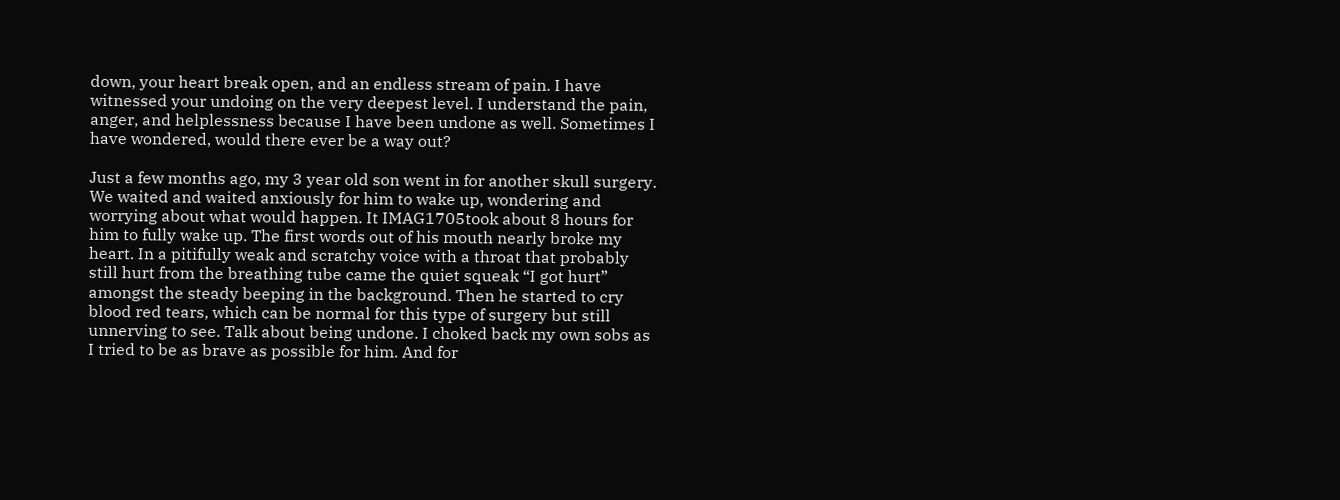down, your heart break open, and an endless stream of pain. I have witnessed your undoing on the very deepest level. I understand the pain, anger, and helplessness because I have been undone as well. Sometimes I have wondered, would there ever be a way out?

Just a few months ago, my 3 year old son went in for another skull surgery. We waited and waited anxiously for him to wake up, wondering and worrying about what would happen. It IMAG1705took about 8 hours for him to fully wake up. The first words out of his mouth nearly broke my heart. In a pitifully weak and scratchy voice with a throat that probably still hurt from the breathing tube came the quiet squeak “I got hurt” amongst the steady beeping in the background. Then he started to cry blood red tears, which can be normal for this type of surgery but still unnerving to see. Talk about being undone. I choked back my own sobs as I tried to be as brave as possible for him. And for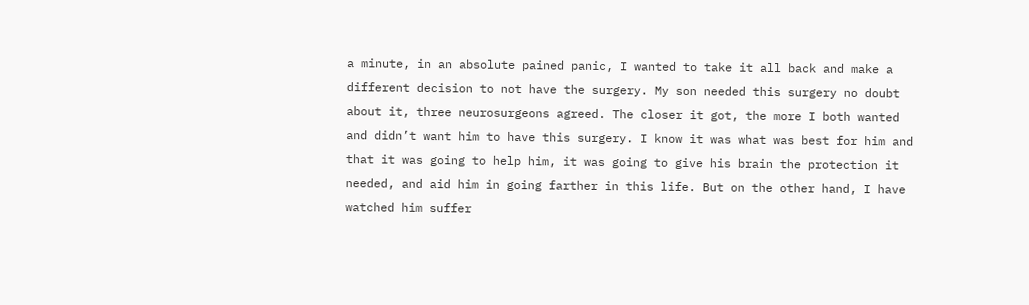a minute, in an absolute pained panic, I wanted to take it all back and make a different decision to not have the surgery. My son needed this surgery no doubt about it, three neurosurgeons agreed. The closer it got, the more I both wanted and didn’t want him to have this surgery. I know it was what was best for him and that it was going to help him, it was going to give his brain the protection it needed, and aid him in going farther in this life. But on the other hand, I have watched him suffer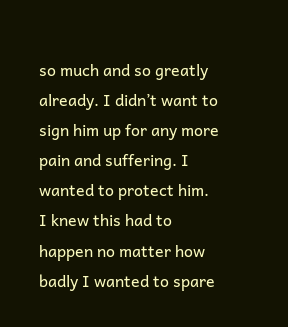so much and so greatly already. I didn’t want to sign him up for any more pain and suffering. I wanted to protect him. I knew this had to happen no matter how badly I wanted to spare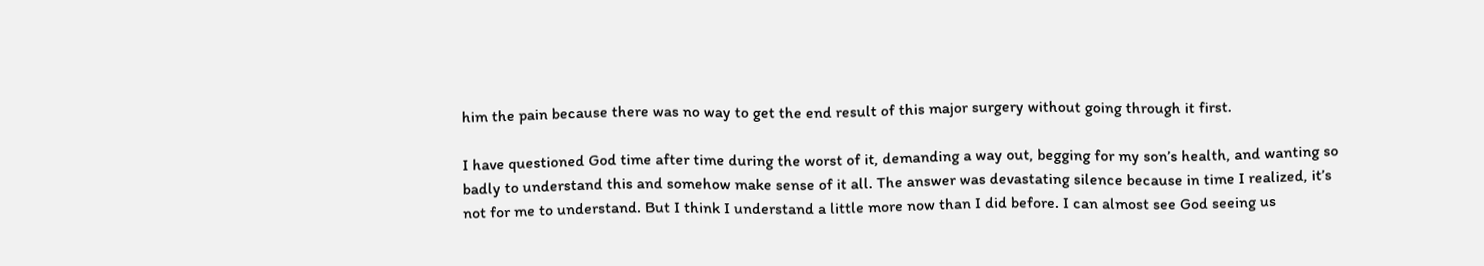him the pain because there was no way to get the end result of this major surgery without going through it first.

I have questioned God time after time during the worst of it, demanding a way out, begging for my son’s health, and wanting so badly to understand this and somehow make sense of it all. The answer was devastating silence because in time I realized, it’s not for me to understand. But I think I understand a little more now than I did before. I can almost see God seeing us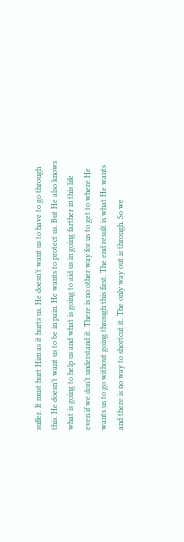suffer. It must hurt Him as it hurts us. He doesn’t want us to have to go through this. He doesn’t want us to be in pain. He wants to protect us. But He also knows what is going to help us and what is going to aid us in going farther in this life even if we don’t understand it. There is no other way for us to get to where He wants us to go without going through this first. The end result is what He wants and there is no way to shortcut it. The only way out is through. So we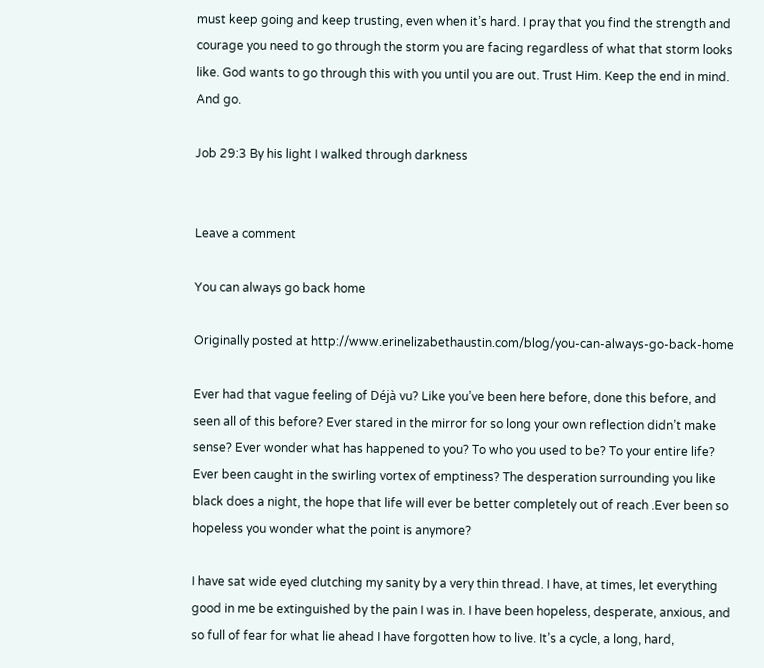must keep going and keep trusting, even when it’s hard. I pray that you find the strength and courage you need to go through the storm you are facing regardless of what that storm looks like. God wants to go through this with you until you are out. Trust Him. Keep the end in mind. And go.

Job 29:3 By his light I walked through darkness


Leave a comment

You can always go back home

Originally posted at http://www.erinelizabethaustin.com/blog/you-can-always-go-back-home

Ever had that vague feeling of Déjà vu? Like you’ve been here before, done this before, and seen all of this before? Ever stared in the mirror for so long your own reflection didn’t make sense? Ever wonder what has happened to you? To who you used to be? To your entire life? Ever been caught in the swirling vortex of emptiness? The desperation surrounding you like black does a night, the hope that life will ever be better completely out of reach .Ever been so hopeless you wonder what the point is anymore?

I have sat wide eyed clutching my sanity by a very thin thread. I have, at times, let everything good in me be extinguished by the pain I was in. I have been hopeless, desperate, anxious, and so full of fear for what lie ahead I have forgotten how to live. It’s a cycle, a long, hard,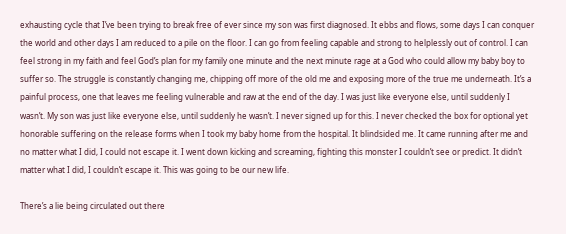exhausting cycle that I’ve been trying to break free of ever since my son was first diagnosed. It ebbs and flows, some days I can conquer the world and other days I am reduced to a pile on the floor. I can go from feeling capable and strong to helplessly out of control. I can feel strong in my faith and feel God’s plan for my family one minute and the next minute rage at a God who could allow my baby boy to suffer so. The struggle is constantly changing me, chipping off more of the old me and exposing more of the true me underneath. It’s a painful process, one that leaves me feeling vulnerable and raw at the end of the day. I was just like everyone else, until suddenly I wasn’t. My son was just like everyone else, until suddenly he wasn’t. I never signed up for this. I never checked the box for optional yet honorable suffering on the release forms when I took my baby home from the hospital. It blindsided me. It came running after me and no matter what I did, I could not escape it. I went down kicking and screaming, fighting this monster I couldn’t see or predict. It didn’t matter what I did, I couldn’t escape it. This was going to be our new life.

There’s a lie being circulated out there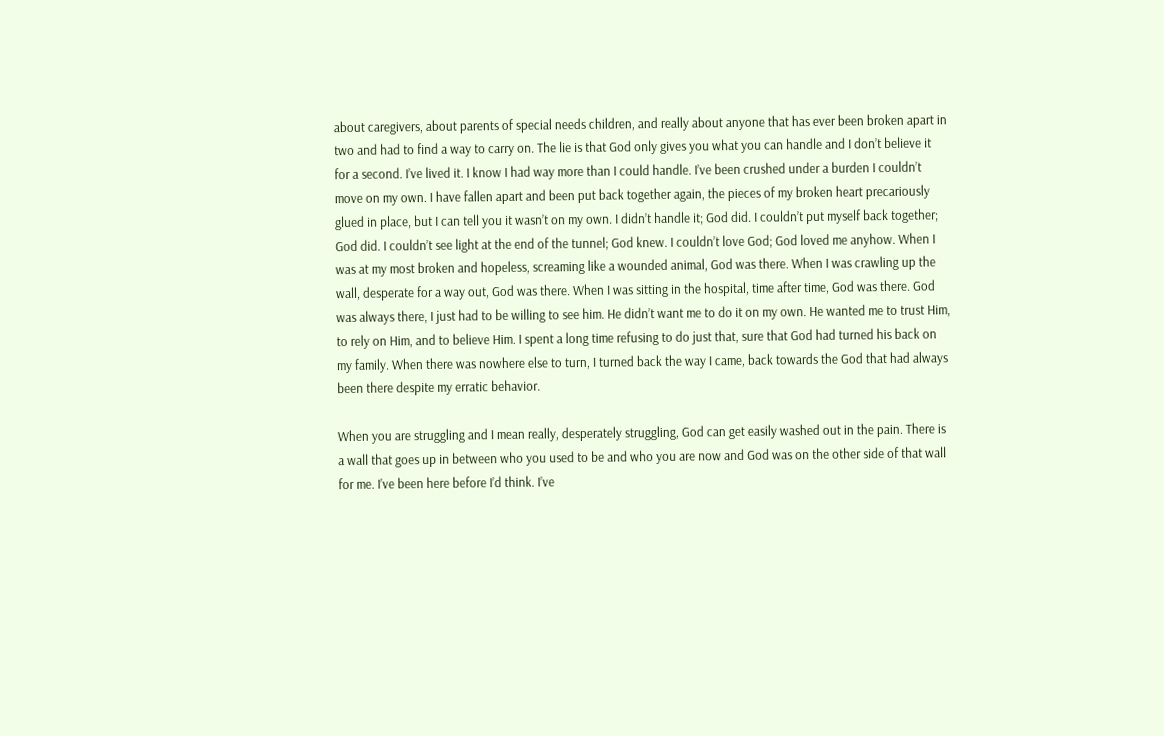about caregivers, about parents of special needs children, and really about anyone that has ever been broken apart in two and had to find a way to carry on. The lie is that God only gives you what you can handle and I don’t believe it for a second. I’ve lived it. I know I had way more than I could handle. I’ve been crushed under a burden I couldn’t move on my own. I have fallen apart and been put back together again, the pieces of my broken heart precariously glued in place, but I can tell you it wasn’t on my own. I didn’t handle it; God did. I couldn’t put myself back together; God did. I couldn’t see light at the end of the tunnel; God knew. I couldn’t love God; God loved me anyhow. When I was at my most broken and hopeless, screaming like a wounded animal, God was there. When I was crawling up the wall, desperate for a way out, God was there. When I was sitting in the hospital, time after time, God was there. God was always there, I just had to be willing to see him. He didn’t want me to do it on my own. He wanted me to trust Him, to rely on Him, and to believe Him. I spent a long time refusing to do just that, sure that God had turned his back on my family. When there was nowhere else to turn, I turned back the way I came, back towards the God that had always been there despite my erratic behavior.

When you are struggling and I mean really, desperately struggling, God can get easily washed out in the pain. There is a wall that goes up in between who you used to be and who you are now and God was on the other side of that wall for me. I’ve been here before I’d think. I’ve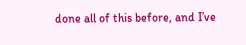done all of this before, and I’ve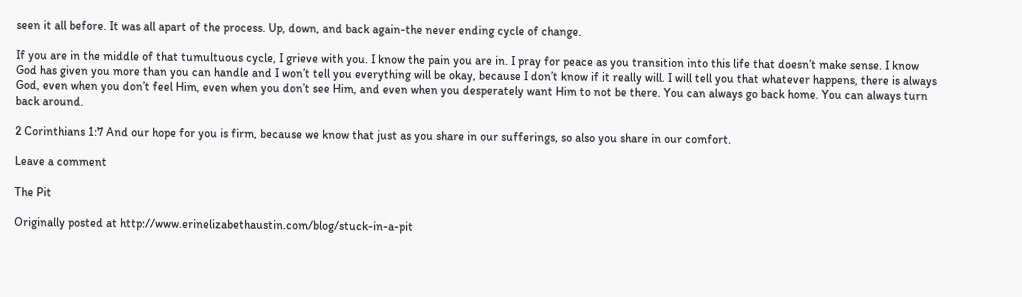seen it all before. It was all apart of the process. Up, down, and back again-the never ending cycle of change.

If you are in the middle of that tumultuous cycle, I grieve with you. I know the pain you are in. I pray for peace as you transition into this life that doesn’t make sense. I know God has given you more than you can handle and I won’t tell you everything will be okay, because I don’t know if it really will. I will tell you that whatever happens, there is always God, even when you don’t feel Him, even when you don’t see Him, and even when you desperately want Him to not be there. You can always go back home. You can always turn back around.

2 Corinthians 1:7 And our hope for you is firm, because we know that just as you share in our sufferings, so also you share in our comfort.

Leave a comment

The Pit

Originally posted at http://www.erinelizabethaustin.com/blog/stuck-in-a-pit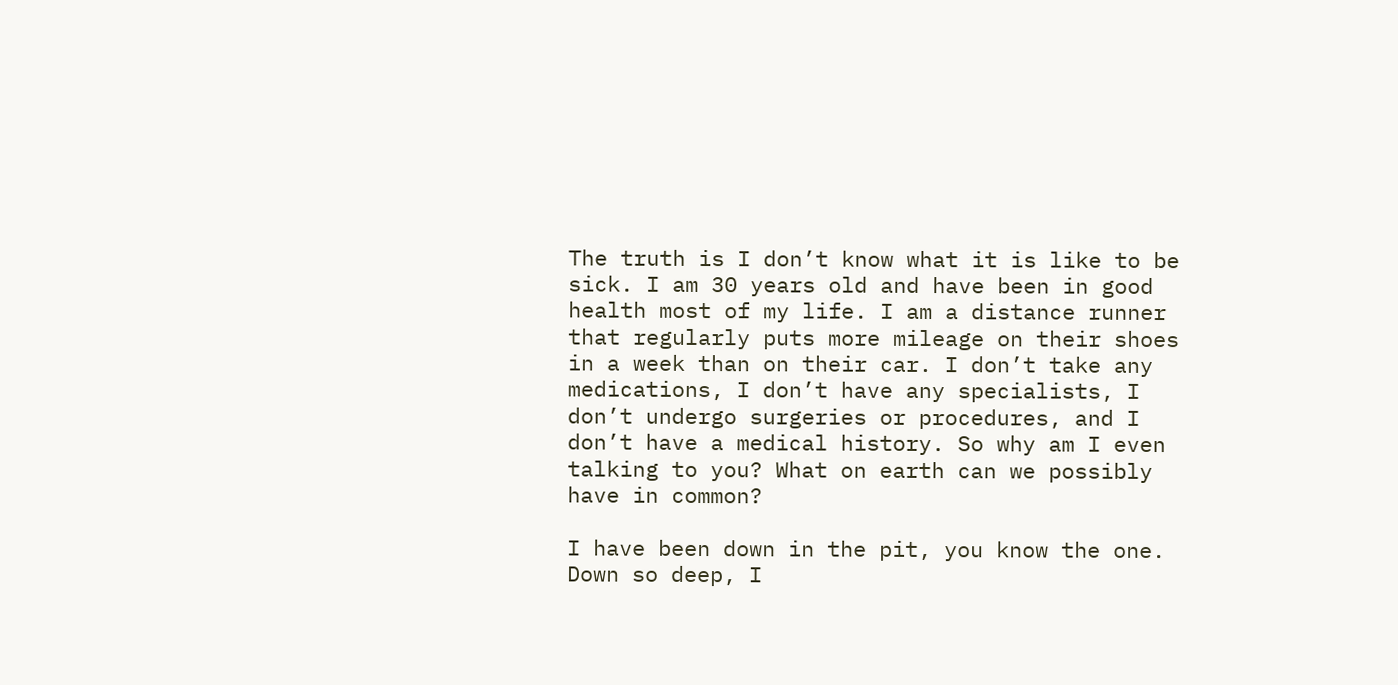The truth is I don’t know what it is like to be sick. I am 30 years old and have been in good health most of my life. I am a distance runner that regularly puts more mileage on their shoes in a week than on their car. I don’t take any medications, I don’t have any specialists, I don’t undergo surgeries or procedures, and I don’t have a medical history. So why am I even talking to you? What on earth can we possibly have in common?

I have been down in the pit, you know the one. Down so deep, I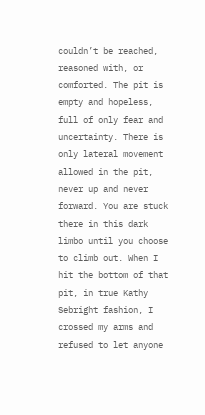couldn’t be reached, reasoned with, or comforted. The pit is empty and hopeless, full of only fear and uncertainty. There is only lateral movement allowed in the pit, never up and never forward. You are stuck there in this dark limbo until you choose to climb out. When I hit the bottom of that pit, in true Kathy Sebright fashion, I crossed my arms and refused to let anyone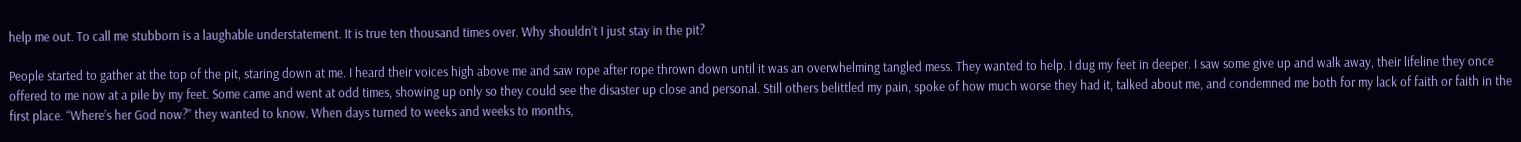help me out. To call me stubborn is a laughable understatement. It is true ten thousand times over. Why shouldn’t I just stay in the pit?

People started to gather at the top of the pit, staring down at me. I heard their voices high above me and saw rope after rope thrown down until it was an overwhelming tangled mess. They wanted to help. I dug my feet in deeper. I saw some give up and walk away, their lifeline they once offered to me now at a pile by my feet. Some came and went at odd times, showing up only so they could see the disaster up close and personal. Still others belittled my pain, spoke of how much worse they had it, talked about me, and condemned me both for my lack of faith or faith in the first place. “Where’s her God now?” they wanted to know. When days turned to weeks and weeks to months,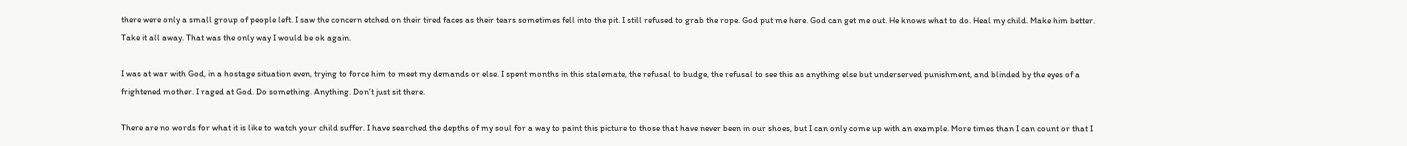there were only a small group of people left. I saw the concern etched on their tired faces as their tears sometimes fell into the pit. I still refused to grab the rope. God put me here. God can get me out. He knows what to do. Heal my child. Make him better. Take it all away. That was the only way I would be ok again.

I was at war with God, in a hostage situation even, trying to force him to meet my demands or else. I spent months in this stalemate, the refusal to budge, the refusal to see this as anything else but underserved punishment, and blinded by the eyes of a frightened mother. I raged at God. Do something. Anything. Don’t just sit there.

There are no words for what it is like to watch your child suffer. I have searched the depths of my soul for a way to paint this picture to those that have never been in our shoes, but I can only come up with an example. More times than I can count or that I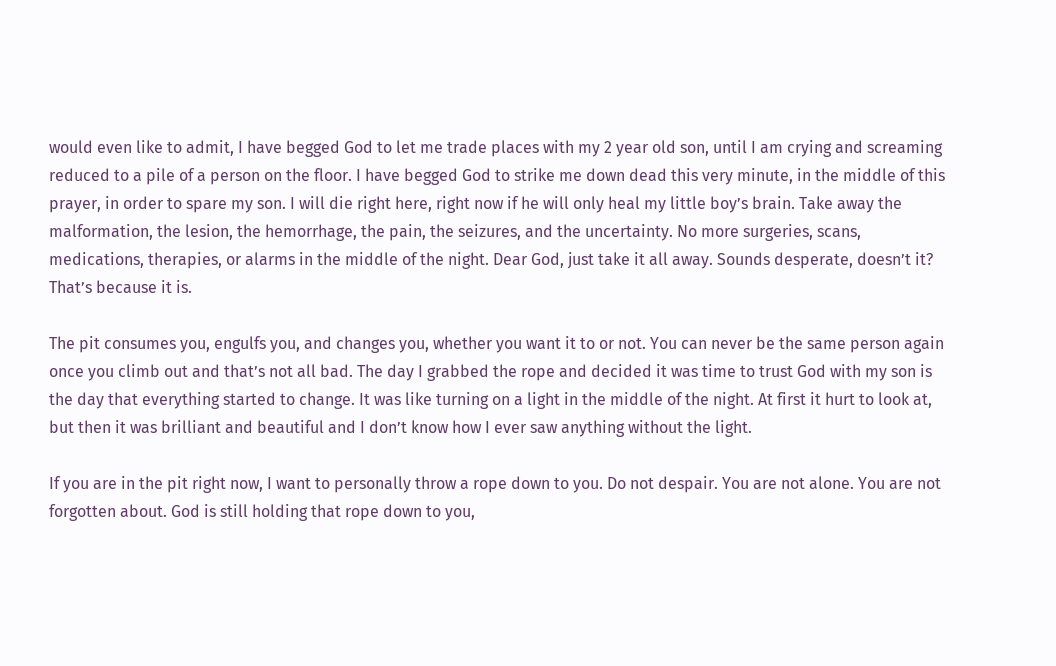would even like to admit, I have begged God to let me trade places with my 2 year old son, until I am crying and screaming reduced to a pile of a person on the floor. I have begged God to strike me down dead this very minute, in the middle of this prayer, in order to spare my son. I will die right here, right now if he will only heal my little boy’s brain. Take away the malformation, the lesion, the hemorrhage, the pain, the seizures, and the uncertainty. No more surgeries, scans, medications, therapies, or alarms in the middle of the night. Dear God, just take it all away. Sounds desperate, doesn’t it? That’s because it is.

The pit consumes you, engulfs you, and changes you, whether you want it to or not. You can never be the same person again once you climb out and that’s not all bad. The day I grabbed the rope and decided it was time to trust God with my son is the day that everything started to change. It was like turning on a light in the middle of the night. At first it hurt to look at, but then it was brilliant and beautiful and I don’t know how I ever saw anything without the light.

If you are in the pit right now, I want to personally throw a rope down to you. Do not despair. You are not alone. You are not forgotten about. God is still holding that rope down to you,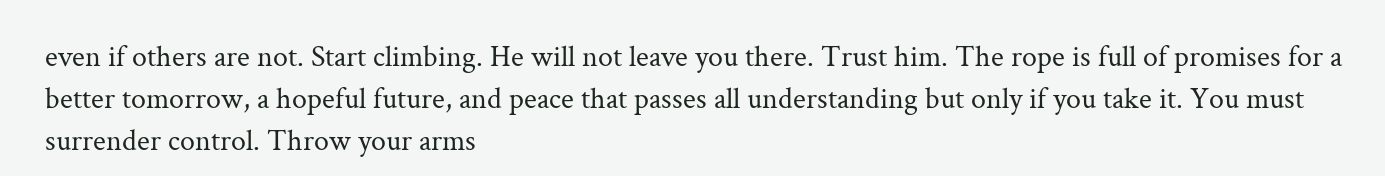even if others are not. Start climbing. He will not leave you there. Trust him. The rope is full of promises for a better tomorrow, a hopeful future, and peace that passes all understanding but only if you take it. You must surrender control. Throw your arms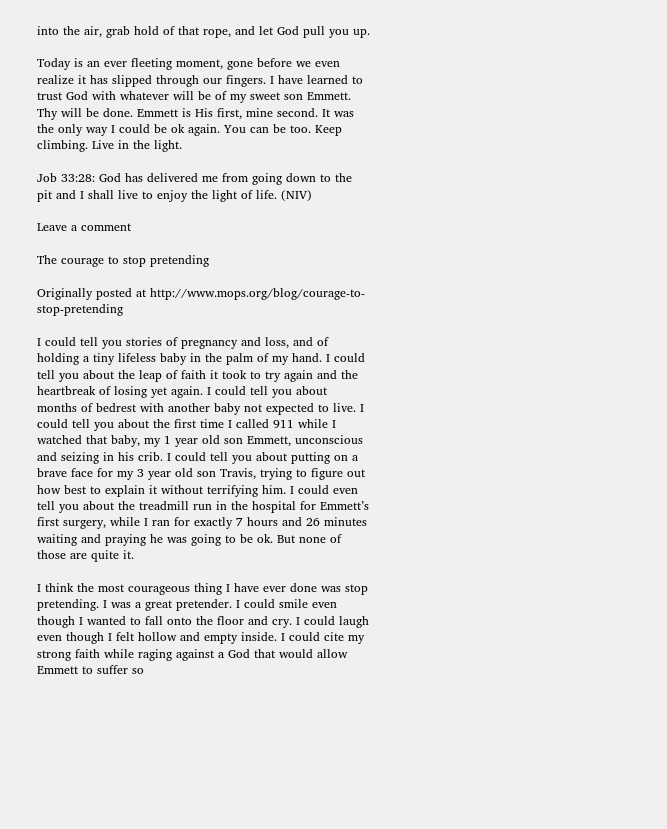into the air, grab hold of that rope, and let God pull you up.

Today is an ever fleeting moment, gone before we even realize it has slipped through our fingers. I have learned to trust God with whatever will be of my sweet son Emmett. Thy will be done. Emmett is His first, mine second. It was the only way I could be ok again. You can be too. Keep climbing. Live in the light.

Job 33:28: God has delivered me from going down to the pit and I shall live to enjoy the light of life. (NIV)

Leave a comment

The courage to stop pretending

Originally posted at http://www.mops.org/blog/courage-to-stop-pretending

I could tell you stories of pregnancy and loss, and of holding a tiny lifeless baby in the palm of my hand. I could tell you about the leap of faith it took to try again and the heartbreak of losing yet again. I could tell you about months of bedrest with another baby not expected to live. I could tell you about the first time I called 911 while I watched that baby, my 1 year old son Emmett, unconscious and seizing in his crib. I could tell you about putting on a brave face for my 3 year old son Travis, trying to figure out how best to explain it without terrifying him. I could even tell you about the treadmill run in the hospital for Emmett’s first surgery, while I ran for exactly 7 hours and 26 minutes waiting and praying he was going to be ok. But none of those are quite it.

I think the most courageous thing I have ever done was stop pretending. I was a great pretender. I could smile even though I wanted to fall onto the floor and cry. I could laugh even though I felt hollow and empty inside. I could cite my strong faith while raging against a God that would allow Emmett to suffer so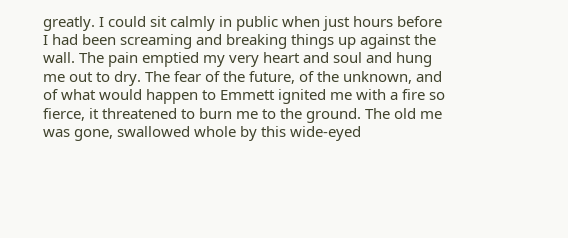greatly. I could sit calmly in public when just hours before I had been screaming and breaking things up against the wall. The pain emptied my very heart and soul and hung me out to dry. The fear of the future, of the unknown, and of what would happen to Emmett ignited me with a fire so fierce, it threatened to burn me to the ground. The old me was gone, swallowed whole by this wide-eyed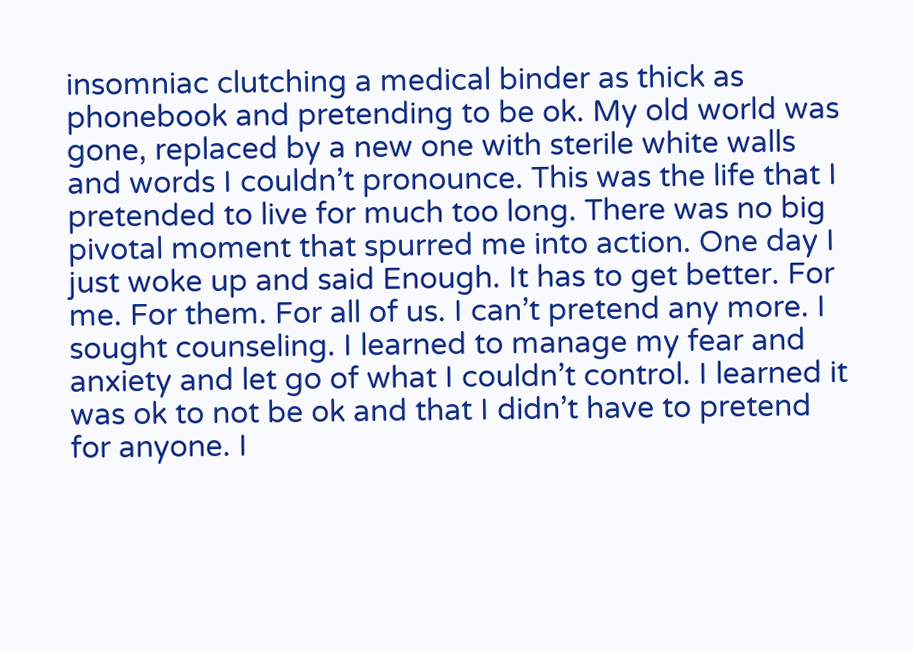insomniac clutching a medical binder as thick as phonebook and pretending to be ok. My old world was gone, replaced by a new one with sterile white walls and words I couldn’t pronounce. This was the life that I pretended to live for much too long. There was no big pivotal moment that spurred me into action. One day I just woke up and said Enough. It has to get better. For me. For them. For all of us. I can’t pretend any more. I sought counseling. I learned to manage my fear and anxiety and let go of what I couldn’t control. I learned it was ok to not be ok and that I didn’t have to pretend for anyone. I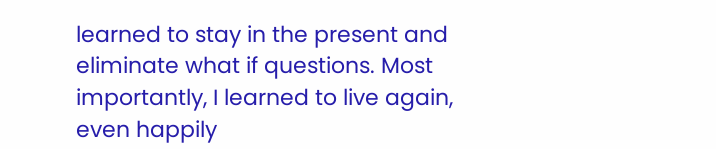learned to stay in the present and eliminate what if questions. Most importantly, I learned to live again, even happily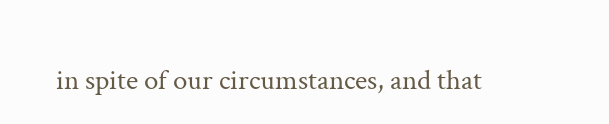in spite of our circumstances, and that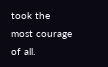took the most courage of all.